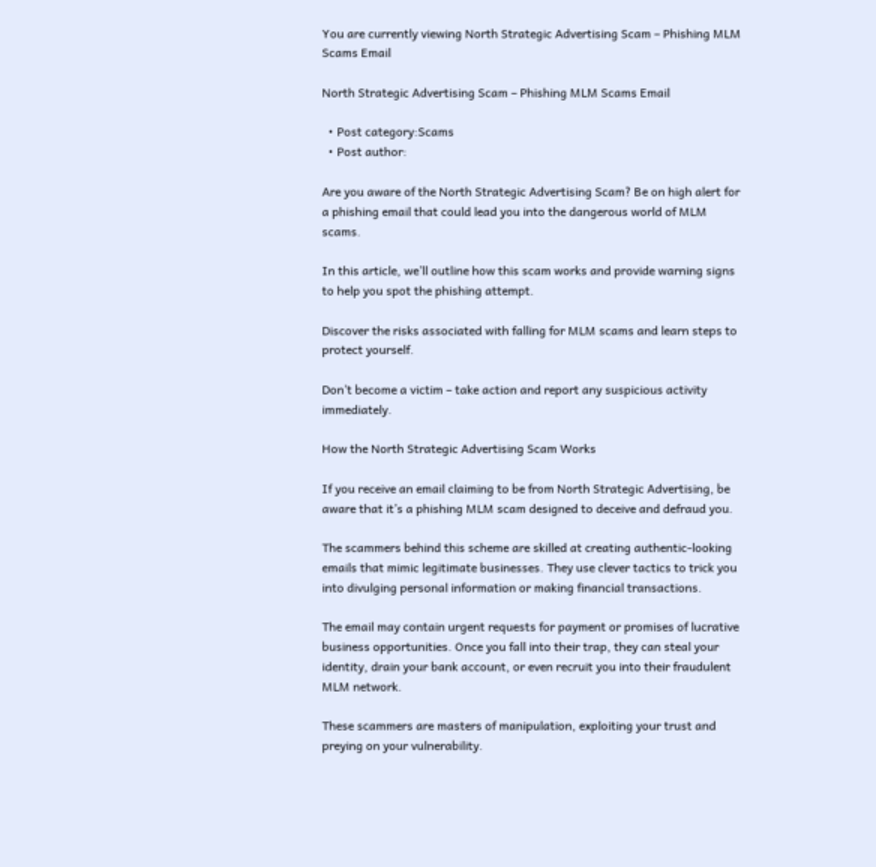You are currently viewing North Strategic Advertising Scam – Phishing MLM Scams Email

North Strategic Advertising Scam – Phishing MLM Scams Email

  • Post category:Scams
  • Post author:

Are you aware of the North Strategic Advertising Scam? Be on high alert for a phishing email that could lead you into the dangerous world of MLM scams.

In this article, we’ll outline how this scam works and provide warning signs to help you spot the phishing attempt.

Discover the risks associated with falling for MLM scams and learn steps to protect yourself.

Don’t become a victim – take action and report any suspicious activity immediately.

How the North Strategic Advertising Scam Works

If you receive an email claiming to be from North Strategic Advertising, be aware that it’s a phishing MLM scam designed to deceive and defraud you.

The scammers behind this scheme are skilled at creating authentic-looking emails that mimic legitimate businesses. They use clever tactics to trick you into divulging personal information or making financial transactions.

The email may contain urgent requests for payment or promises of lucrative business opportunities. Once you fall into their trap, they can steal your identity, drain your bank account, or even recruit you into their fraudulent MLM network.

These scammers are masters of manipulation, exploiting your trust and preying on your vulnerability.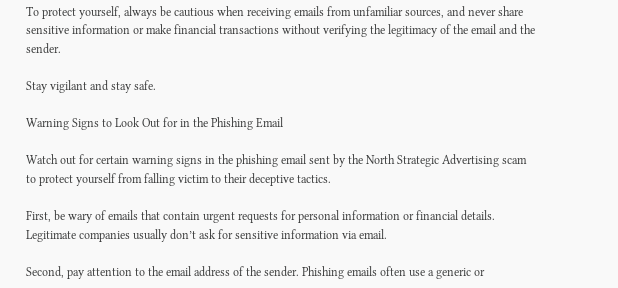To protect yourself, always be cautious when receiving emails from unfamiliar sources, and never share sensitive information or make financial transactions without verifying the legitimacy of the email and the sender.

Stay vigilant and stay safe.

Warning Signs to Look Out for in the Phishing Email

Watch out for certain warning signs in the phishing email sent by the North Strategic Advertising scam to protect yourself from falling victim to their deceptive tactics.

First, be wary of emails that contain urgent requests for personal information or financial details. Legitimate companies usually don’t ask for sensitive information via email.

Second, pay attention to the email address of the sender. Phishing emails often use a generic or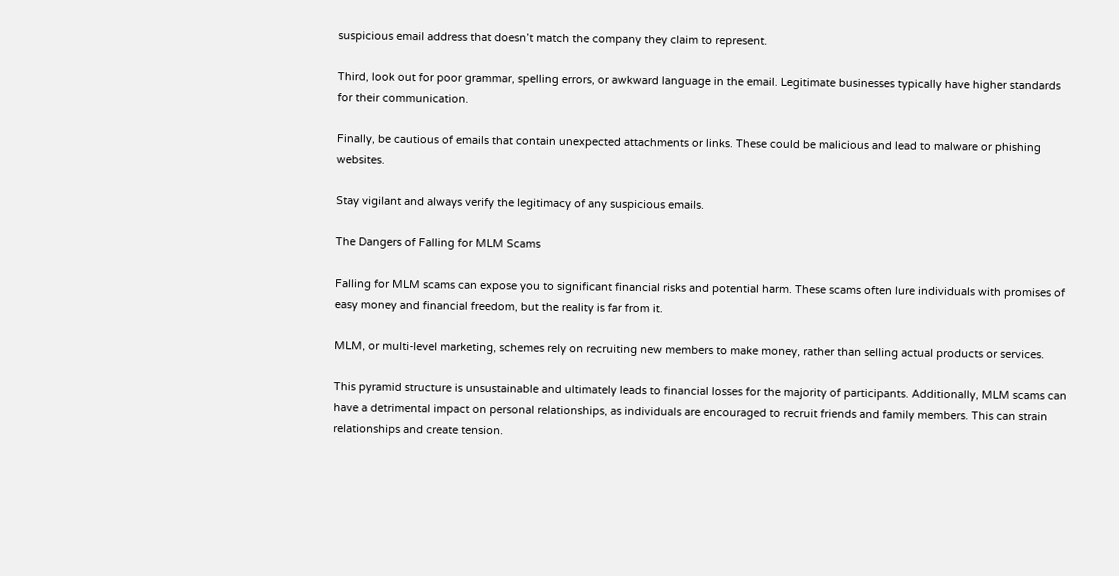suspicious email address that doesn’t match the company they claim to represent.

Third, look out for poor grammar, spelling errors, or awkward language in the email. Legitimate businesses typically have higher standards for their communication.

Finally, be cautious of emails that contain unexpected attachments or links. These could be malicious and lead to malware or phishing websites.

Stay vigilant and always verify the legitimacy of any suspicious emails.

The Dangers of Falling for MLM Scams

Falling for MLM scams can expose you to significant financial risks and potential harm. These scams often lure individuals with promises of easy money and financial freedom, but the reality is far from it.

MLM, or multi-level marketing, schemes rely on recruiting new members to make money, rather than selling actual products or services.

This pyramid structure is unsustainable and ultimately leads to financial losses for the majority of participants. Additionally, MLM scams can have a detrimental impact on personal relationships, as individuals are encouraged to recruit friends and family members. This can strain relationships and create tension.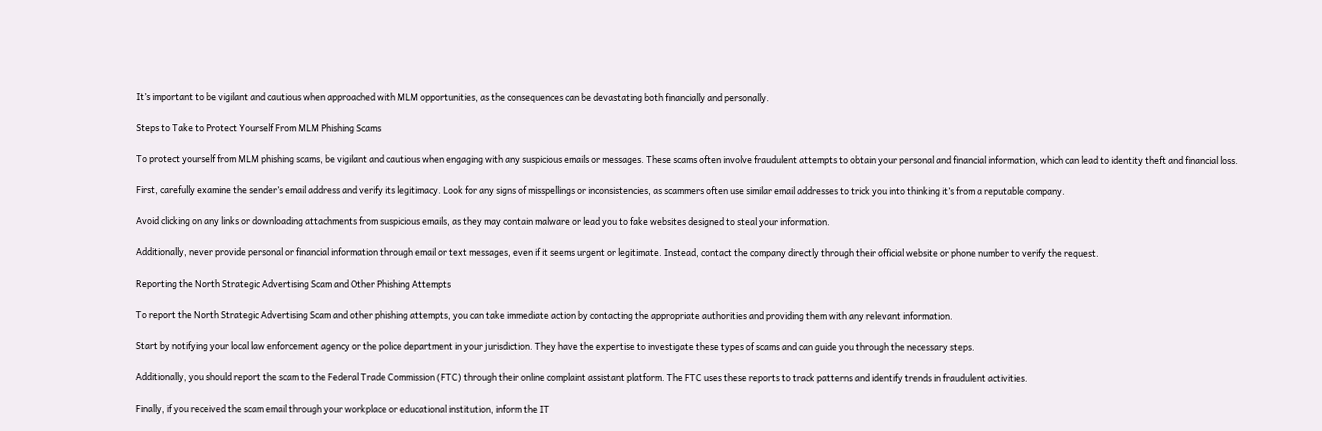It’s important to be vigilant and cautious when approached with MLM opportunities, as the consequences can be devastating both financially and personally.

Steps to Take to Protect Yourself From MLM Phishing Scams

To protect yourself from MLM phishing scams, be vigilant and cautious when engaging with any suspicious emails or messages. These scams often involve fraudulent attempts to obtain your personal and financial information, which can lead to identity theft and financial loss.

First, carefully examine the sender’s email address and verify its legitimacy. Look for any signs of misspellings or inconsistencies, as scammers often use similar email addresses to trick you into thinking it’s from a reputable company.

Avoid clicking on any links or downloading attachments from suspicious emails, as they may contain malware or lead you to fake websites designed to steal your information.

Additionally, never provide personal or financial information through email or text messages, even if it seems urgent or legitimate. Instead, contact the company directly through their official website or phone number to verify the request.

Reporting the North Strategic Advertising Scam and Other Phishing Attempts

To report the North Strategic Advertising Scam and other phishing attempts, you can take immediate action by contacting the appropriate authorities and providing them with any relevant information.

Start by notifying your local law enforcement agency or the police department in your jurisdiction. They have the expertise to investigate these types of scams and can guide you through the necessary steps.

Additionally, you should report the scam to the Federal Trade Commission (FTC) through their online complaint assistant platform. The FTC uses these reports to track patterns and identify trends in fraudulent activities.

Finally, if you received the scam email through your workplace or educational institution, inform the IT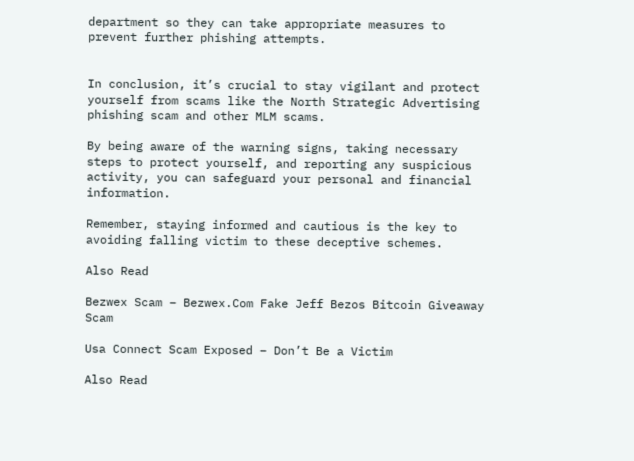department so they can take appropriate measures to prevent further phishing attempts.


In conclusion, it’s crucial to stay vigilant and protect yourself from scams like the North Strategic Advertising phishing scam and other MLM scams.

By being aware of the warning signs, taking necessary steps to protect yourself, and reporting any suspicious activity, you can safeguard your personal and financial information.

Remember, staying informed and cautious is the key to avoiding falling victim to these deceptive schemes.

Also Read

Bezwex Scam – Bezwex.Com Fake Jeff Bezos Bitcoin Giveaway Scam

Usa Connect Scam Exposed – Don’t Be a Victim

Also Read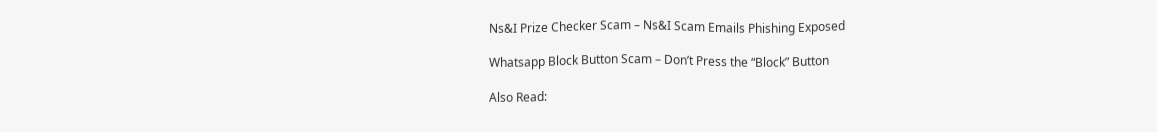Ns&I Prize Checker Scam – Ns&I Scam Emails Phishing Exposed

Whatsapp Block Button Scam – Don’t Press the “Block” Button

Also Read: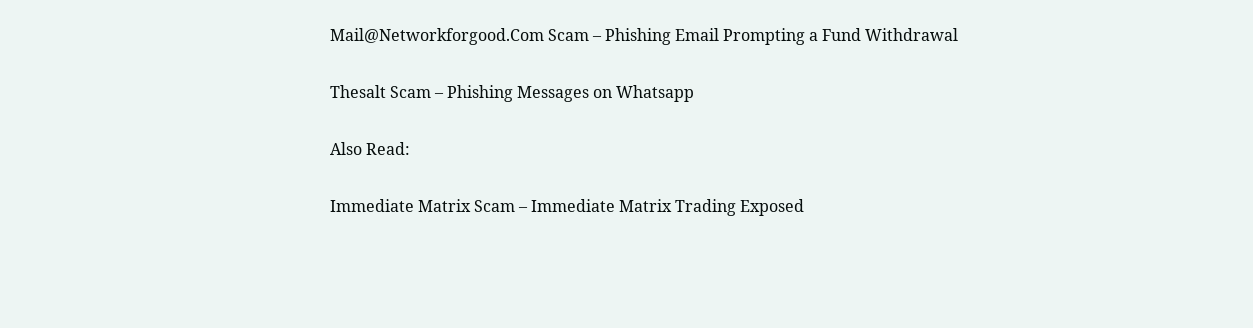Mail@Networkforgood.Com Scam – Phishing Email Prompting a Fund Withdrawal

Thesalt Scam – Phishing Messages on Whatsapp

Also Read:

Immediate Matrix Scam – Immediate Matrix Trading Exposed